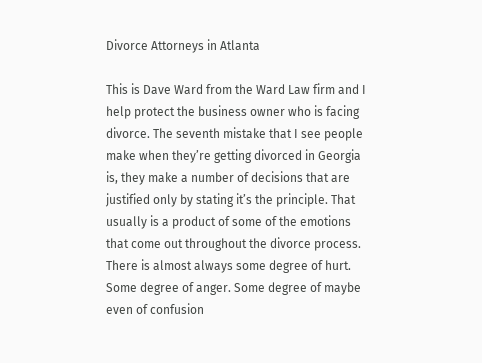Divorce Attorneys in Atlanta

This is Dave Ward from the Ward Law firm and I help protect the business owner who is facing divorce. The seventh mistake that I see people make when they’re getting divorced in Georgia is, they make a number of decisions that are justified only by stating it’s the principle. That usually is a product of some of the emotions that come out throughout the divorce process. There is almost always some degree of hurt. Some degree of anger. Some degree of maybe even of confusion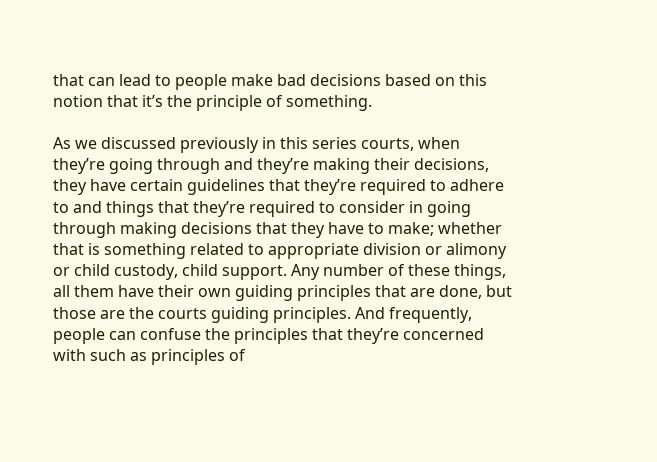that can lead to people make bad decisions based on this notion that it’s the principle of something.

As we discussed previously in this series courts, when they’re going through and they’re making their decisions, they have certain guidelines that they’re required to adhere to and things that they’re required to consider in going through making decisions that they have to make; whether that is something related to appropriate division or alimony or child custody, child support. Any number of these things, all them have their own guiding principles that are done, but those are the courts guiding principles. And frequently, people can confuse the principles that they’re concerned with such as principles of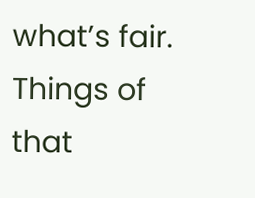what’s fair. Things of that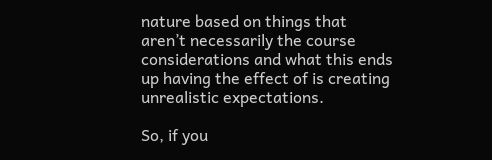nature based on things that aren’t necessarily the course considerations and what this ends up having the effect of is creating unrealistic expectations.

So, if you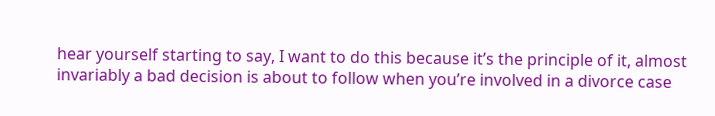hear yourself starting to say, I want to do this because it’s the principle of it, almost invariably a bad decision is about to follow when you’re involved in a divorce case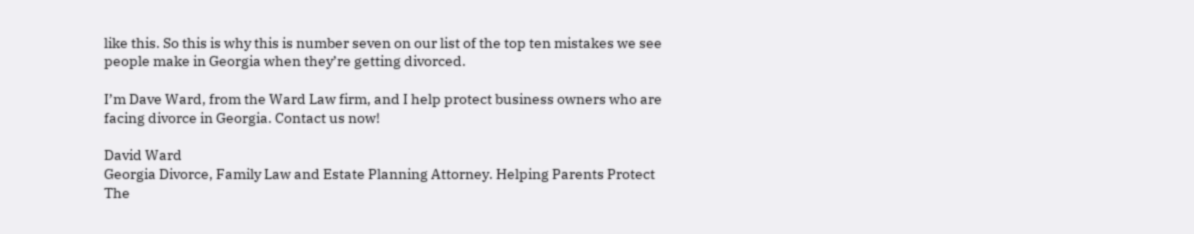like this. So this is why this is number seven on our list of the top ten mistakes we see people make in Georgia when they’re getting divorced.

I’m Dave Ward, from the Ward Law firm, and I help protect business owners who are facing divorce in Georgia. Contact us now!

David Ward
Georgia Divorce, Family Law and Estate Planning Attorney. Helping Parents Protect The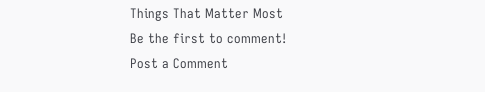Things That Matter Most
Be the first to comment!
Post a Comment